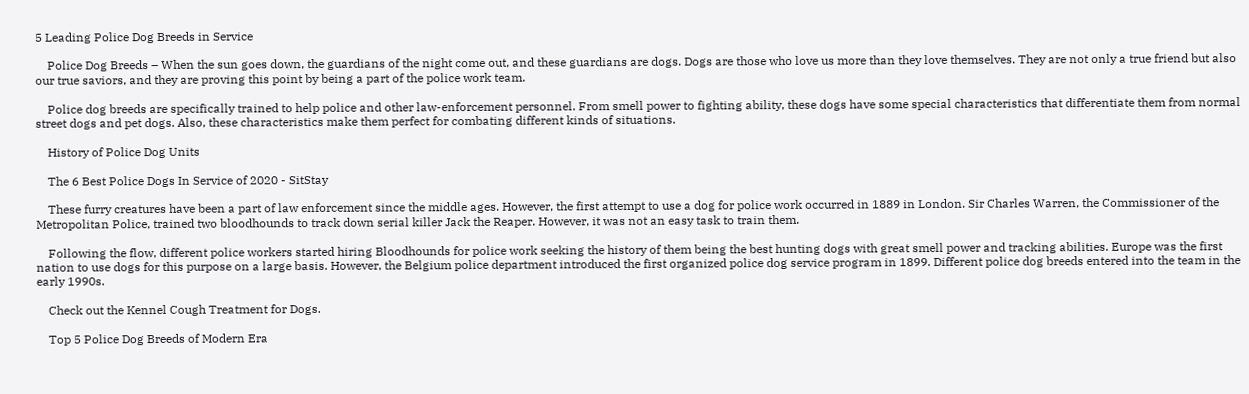5 Leading Police Dog Breeds in Service

    Police Dog Breeds – When the sun goes down, the guardians of the night come out, and these guardians are dogs. Dogs are those who love us more than they love themselves. They are not only a true friend but also our true saviors, and they are proving this point by being a part of the police work team.

    Police dog breeds are specifically trained to help police and other law-enforcement personnel. From smell power to fighting ability, these dogs have some special characteristics that differentiate them from normal street dogs and pet dogs. Also, these characteristics make them perfect for combating different kinds of situations.

    History of Police Dog Units

    The 6 Best Police Dogs In Service of 2020 - SitStay

    These furry creatures have been a part of law enforcement since the middle ages. However, the first attempt to use a dog for police work occurred in 1889 in London. Sir Charles Warren, the Commissioner of the Metropolitan Police, trained two bloodhounds to track down serial killer Jack the Reaper. However, it was not an easy task to train them.

    Following the flow, different police workers started hiring Bloodhounds for police work seeking the history of them being the best hunting dogs with great smell power and tracking abilities. Europe was the first nation to use dogs for this purpose on a large basis. However, the Belgium police department introduced the first organized police dog service program in 1899. Different police dog breeds entered into the team in the early 1990s.

    Check out the Kennel Cough Treatment for Dogs.

    Top 5 Police Dog Breeds of Modern Era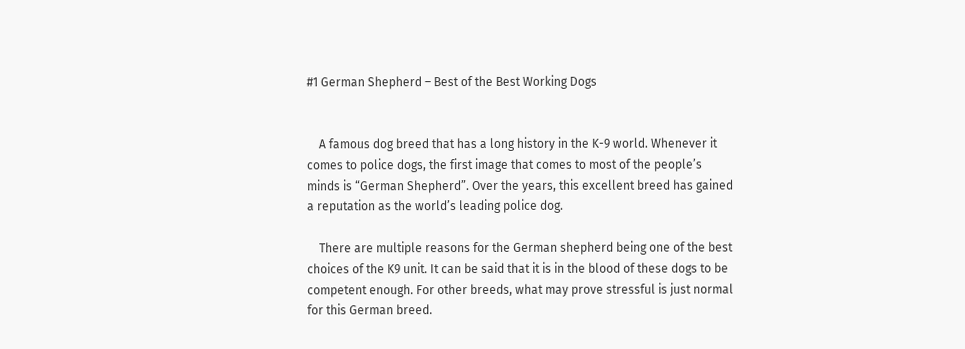#1 German Shepherd – Best of the Best Working Dogs


    A famous dog breed that has a long history in the K-9 world. Whenever it comes to police dogs, the first image that comes to most of the people’s minds is “German Shepherd”. Over the years, this excellent breed has gained a reputation as the world’s leading police dog.

    There are multiple reasons for the German shepherd being one of the best choices of the K9 unit. It can be said that it is in the blood of these dogs to be competent enough. For other breeds, what may prove stressful is just normal for this German breed.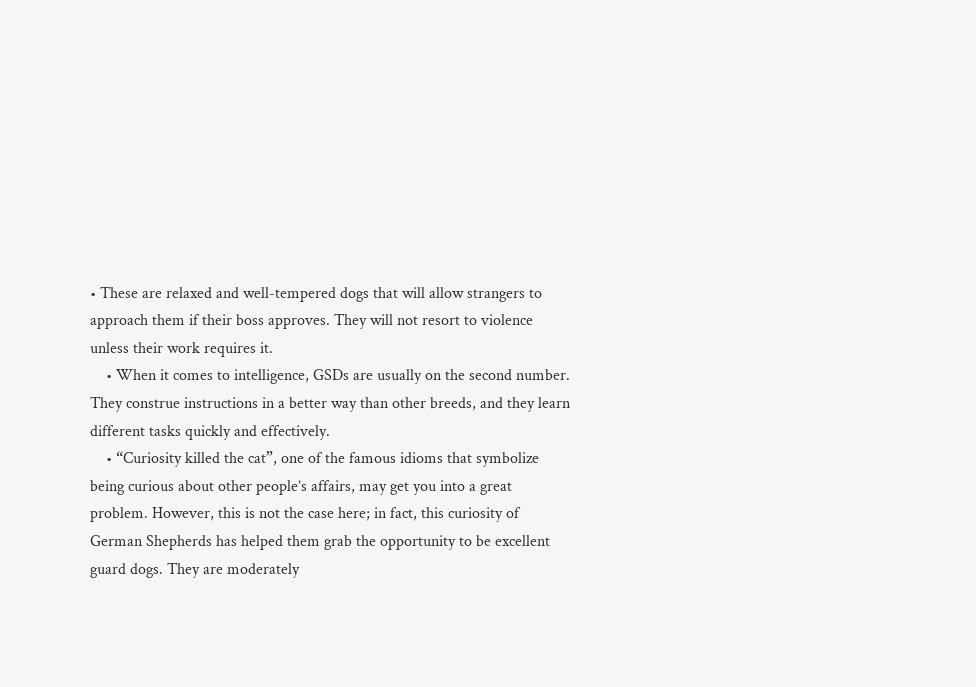• These are relaxed and well-tempered dogs that will allow strangers to approach them if their boss approves. They will not resort to violence unless their work requires it.
    • When it comes to intelligence, GSDs are usually on the second number. They construe instructions in a better way than other breeds, and they learn different tasks quickly and effectively.
    • “Curiosity killed the cat”, one of the famous idioms that symbolize being curious about other people’s affairs, may get you into a great problem. However, this is not the case here; in fact, this curiosity of German Shepherds has helped them grab the opportunity to be excellent guard dogs. They are moderately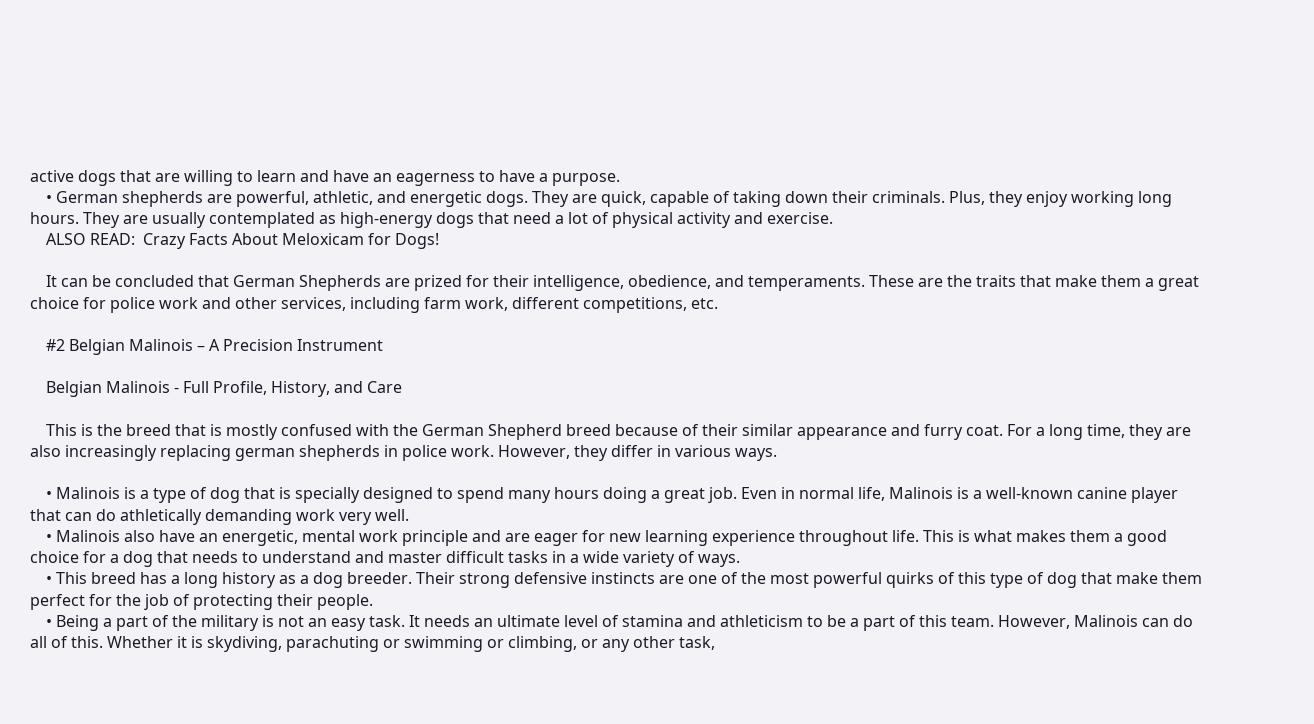active dogs that are willing to learn and have an eagerness to have a purpose.
    • German shepherds are powerful, athletic, and energetic dogs. They are quick, capable of taking down their criminals. Plus, they enjoy working long hours. They are usually contemplated as high-energy dogs that need a lot of physical activity and exercise.
    ALSO READ:  Crazy Facts About Meloxicam for Dogs!

    It can be concluded that German Shepherds are prized for their intelligence, obedience, and temperaments. These are the traits that make them a great choice for police work and other services, including farm work, different competitions, etc.

    #2 Belgian Malinois – A Precision Instrument

    Belgian Malinois - Full Profile, History, and Care

    This is the breed that is mostly confused with the German Shepherd breed because of their similar appearance and furry coat. For a long time, they are also increasingly replacing german shepherds in police work. However, they differ in various ways.

    • Malinois is a type of dog that is specially designed to spend many hours doing a great job. Even in normal life, Malinois is a well-known canine player that can do athletically demanding work very well.
    • Malinois also have an energetic, mental work principle and are eager for new learning experience throughout life. This is what makes them a good choice for a dog that needs to understand and master difficult tasks in a wide variety of ways.
    • This breed has a long history as a dog breeder. Their strong defensive instincts are one of the most powerful quirks of this type of dog that make them perfect for the job of protecting their people.
    • Being a part of the military is not an easy task. It needs an ultimate level of stamina and athleticism to be a part of this team. However, Malinois can do all of this. Whether it is skydiving, parachuting or swimming or climbing, or any other task,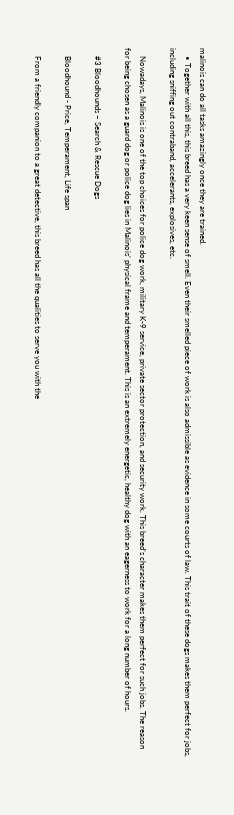malinois can do all tasks amazingly once they are trained.
    • Together with all this, this breed has a very keen sense of smell. Even their smelled piece of work is also admissible as evidence in some courts of law. This trait of these dogs makes them perfect for jobs, including sniffing out contraband, accelerants, explosives, etc.

    Nowadays, Malinois is one of the top choices for police dog work, military K-9 service, private sector protection, and security work. This breed’s character makes them perfect for such jobs. The reason for being chosen as a guard dog or police dog lies in Malinois’ physical frame and temperament. This is an extremely energetic, healthy dog with an eagerness to work for a long number of hours.

    #3 Bloodhounds – Search & Rescue Dogs

    Bloodhound - Price, Temperament, Life span

    From a friendly companion to a great detective, this breed has all the qualities to serve you with the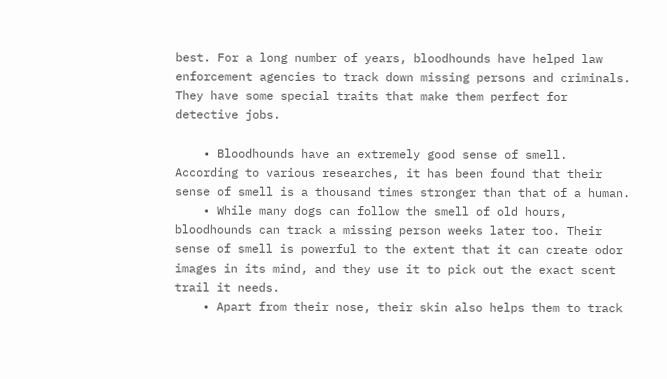best. For a long number of years, bloodhounds have helped law enforcement agencies to track down missing persons and criminals. They have some special traits that make them perfect for detective jobs.

    • Bloodhounds have an extremely good sense of smell. According to various researches, it has been found that their sense of smell is a thousand times stronger than that of a human.
    • While many dogs can follow the smell of old hours, bloodhounds can track a missing person weeks later too. Their sense of smell is powerful to the extent that it can create odor images in its mind, and they use it to pick out the exact scent trail it needs.
    • Apart from their nose, their skin also helps them to track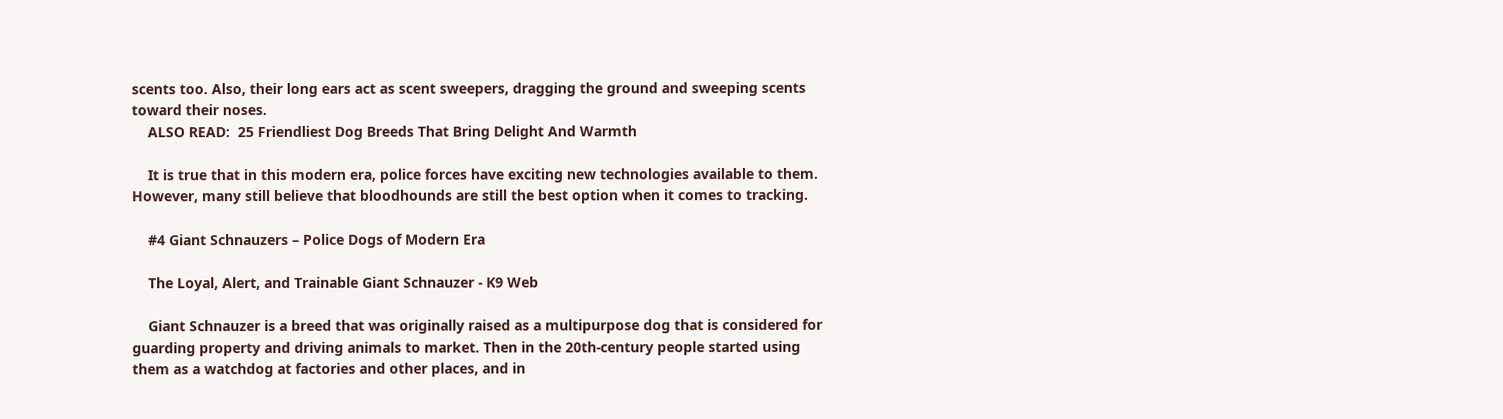scents too. Also, their long ears act as scent sweepers, dragging the ground and sweeping scents toward their noses.
    ALSO READ:  25 Friendliest Dog Breeds That Bring Delight And Warmth

    It is true that in this modern era, police forces have exciting new technologies available to them. However, many still believe that bloodhounds are still the best option when it comes to tracking.

    #4 Giant Schnauzers – Police Dogs of Modern Era

    The Loyal, Alert, and Trainable Giant Schnauzer - K9 Web

    Giant Schnauzer is a breed that was originally raised as a multipurpose dog that is considered for guarding property and driving animals to market. Then in the 20th-century people started using them as a watchdog at factories and other places, and in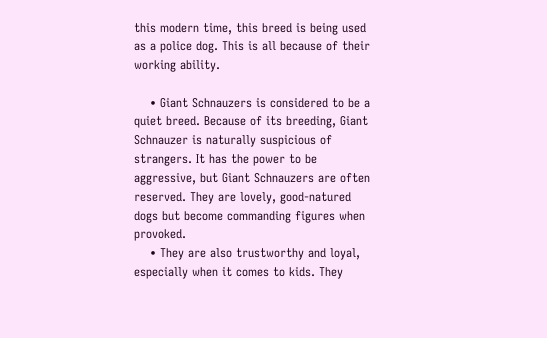this modern time, this breed is being used as a police dog. This is all because of their working ability.

    • Giant Schnauzers is considered to be a quiet breed. Because of its breeding, Giant Schnauzer is naturally suspicious of strangers. It has the power to be aggressive, but Giant Schnauzers are often reserved. They are lovely, good-natured dogs but become commanding figures when provoked.
    • They are also trustworthy and loyal, especially when it comes to kids. They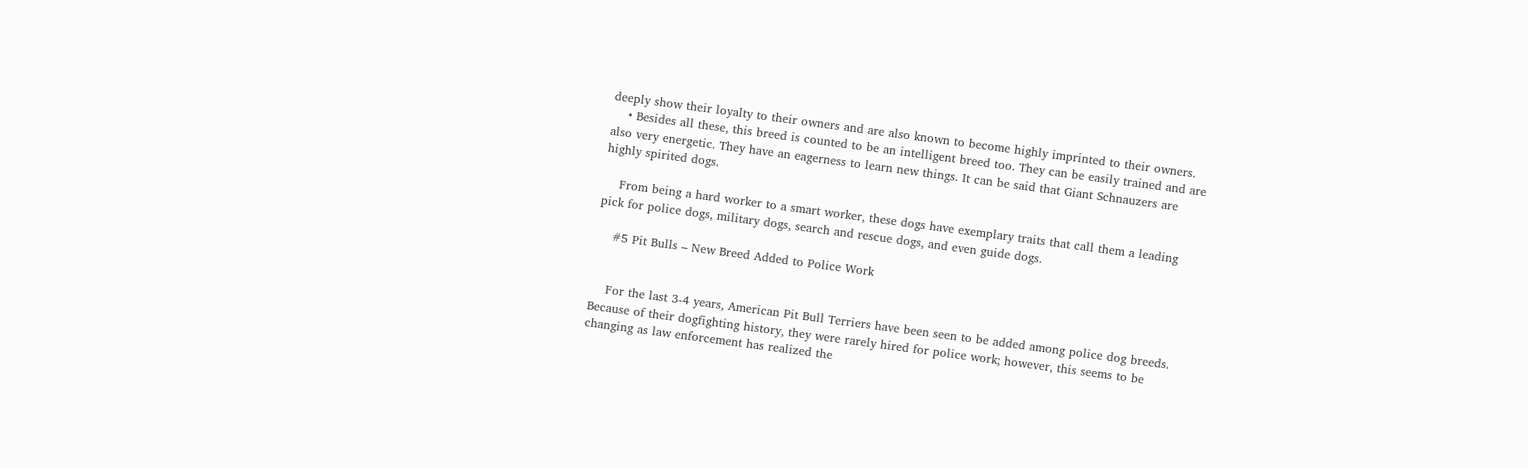deeply show their loyalty to their owners and are also known to become highly imprinted to their owners.
    • Besides all these, this breed is counted to be an intelligent breed too. They can be easily trained and are also very energetic. They have an eagerness to learn new things. It can be said that Giant Schnauzers are highly spirited dogs.

    From being a hard worker to a smart worker, these dogs have exemplary traits that call them a leading pick for police dogs, military dogs, search and rescue dogs, and even guide dogs.

    #5 Pit Bulls – New Breed Added to Police Work


    For the last 3-4 years, American Pit Bull Terriers have been seen to be added among police dog breeds. Because of their dogfighting history, they were rarely hired for police work; however, this seems to be changing as law enforcement has realized the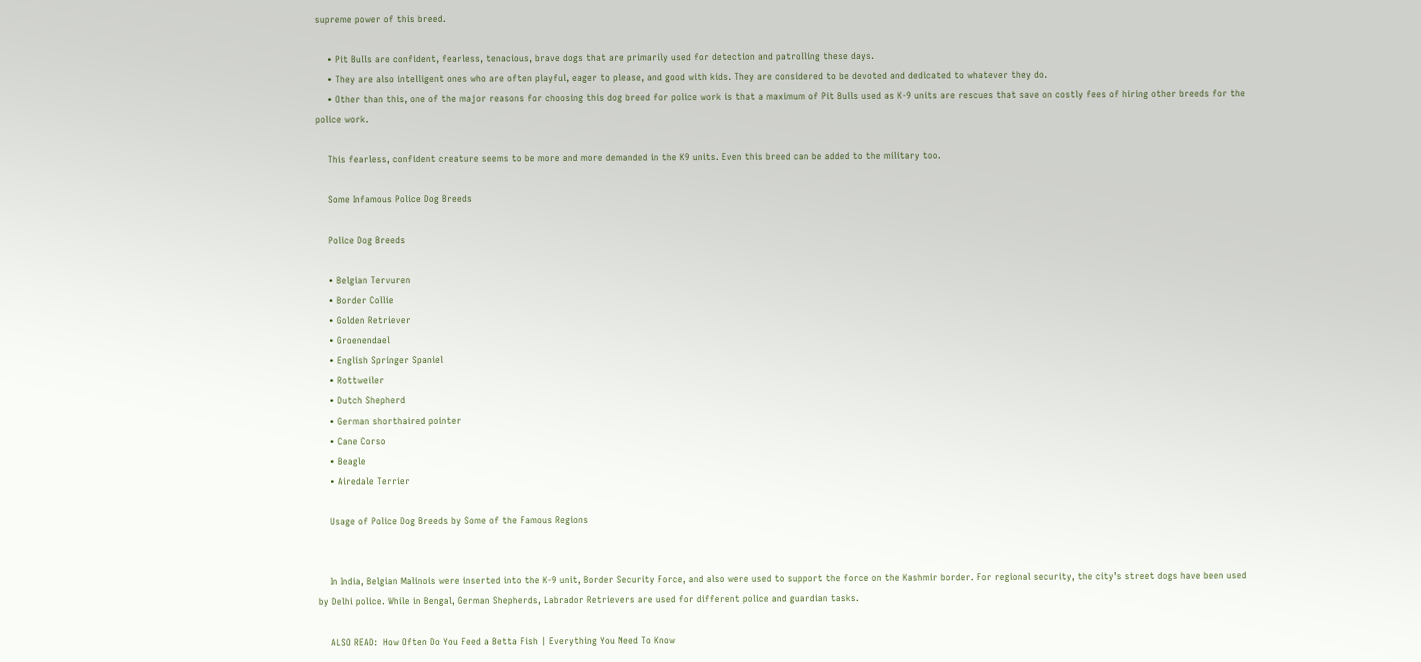supreme power of this breed.

    • Pit Bulls are confident, fearless, tenacious, brave dogs that are primarily used for detection and patrolling these days.
    • They are also intelligent ones who are often playful, eager to please, and good with kids. They are considered to be devoted and dedicated to whatever they do.
    • Other than this, one of the major reasons for choosing this dog breed for police work is that a maximum of Pit Bulls used as K-9 units are rescues that save on costly fees of hiring other breeds for the police work.

    This fearless, confident creature seems to be more and more demanded in the K9 units. Even this breed can be added to the military too.

    Some Infamous Police Dog Breeds

    Police Dog Breeds

    • Belgian Tervuren
    • Border Collie
    • Golden Retriever
    • Groenendael
    • English Springer Spaniel
    • Rottweiler
    • Dutch Shepherd
    • German shorthaired pointer
    • Cane Corso
    • Beagle
    • Airedale Terrier

    Usage of Police Dog Breeds by Some of the Famous Regions


    In India, Belgian Malinois were inserted into the K-9 unit, Border Security Force, and also were used to support the force on the Kashmir border. For regional security, the city’s street dogs have been used by Delhi police. While in Bengal, German Shepherds, Labrador Retrievers are used for different police and guardian tasks.

    ALSO READ:  How Often Do You Feed a Betta Fish | Everything You Need To Know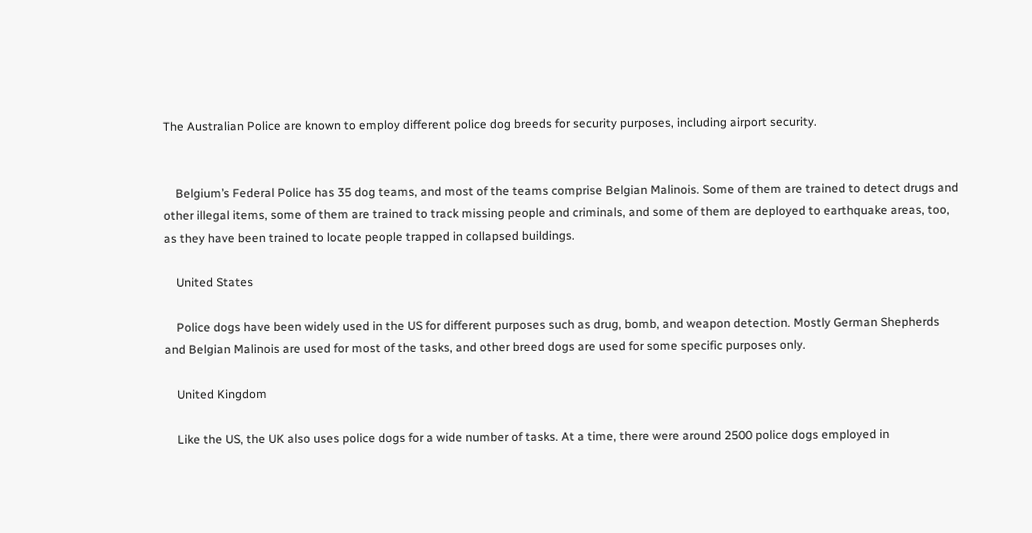The Australian Police are known to employ different police dog breeds for security purposes, including airport security.


    Belgium’s Federal Police has 35 dog teams, and most of the teams comprise Belgian Malinois. Some of them are trained to detect drugs and other illegal items, some of them are trained to track missing people and criminals, and some of them are deployed to earthquake areas, too, as they have been trained to locate people trapped in collapsed buildings.

    United States

    Police dogs have been widely used in the US for different purposes such as drug, bomb, and weapon detection. Mostly German Shepherds and Belgian Malinois are used for most of the tasks, and other breed dogs are used for some specific purposes only.

    United Kingdom

    Like the US, the UK also uses police dogs for a wide number of tasks. At a time, there were around 2500 police dogs employed in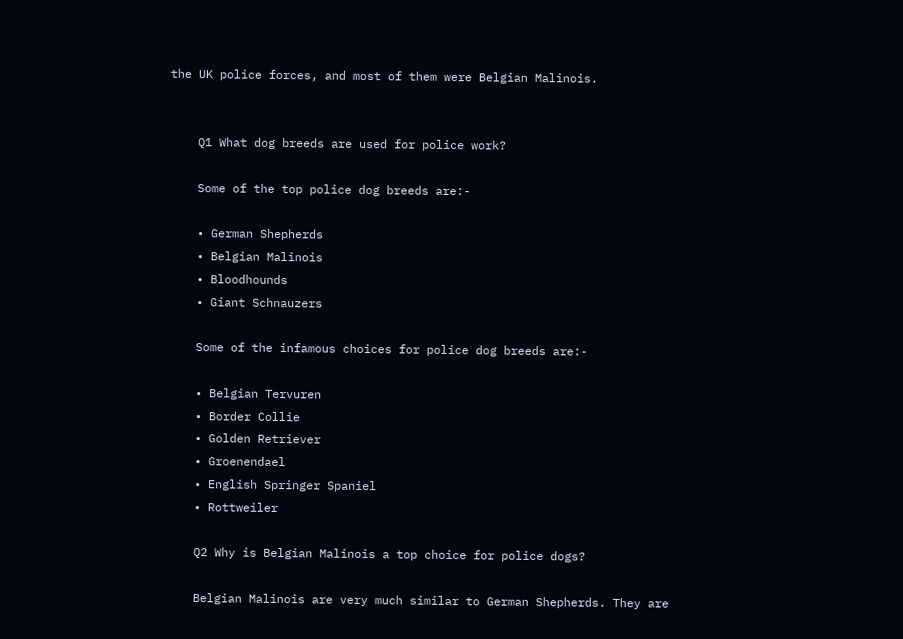the UK police forces, and most of them were Belgian Malinois.


    Q1 What dog breeds are used for police work?

    Some of the top police dog breeds are:-

    • German Shepherds
    • Belgian Malinois
    • Bloodhounds
    • Giant Schnauzers

    Some of the infamous choices for police dog breeds are:-

    • Belgian Tervuren
    • Border Collie
    • Golden Retriever
    • Groenendael
    • English Springer Spaniel
    • Rottweiler

    Q2 Why is Belgian Malinois a top choice for police dogs?

    Belgian Malinois are very much similar to German Shepherds. They are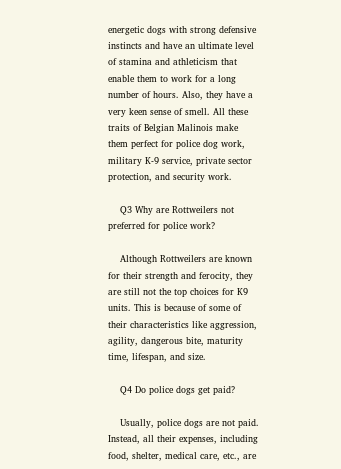energetic dogs with strong defensive instincts and have an ultimate level of stamina and athleticism that enable them to work for a long number of hours. Also, they have a very keen sense of smell. All these traits of Belgian Malinois make them perfect for police dog work, military K-9 service, private sector protection, and security work.

    Q3 Why are Rottweilers not preferred for police work?

    Although Rottweilers are known for their strength and ferocity, they are still not the top choices for K9 units. This is because of some of their characteristics like aggression, agility, dangerous bite, maturity time, lifespan, and size.

    Q4 Do police dogs get paid?

    Usually, police dogs are not paid. Instead, all their expenses, including food, shelter, medical care, etc., are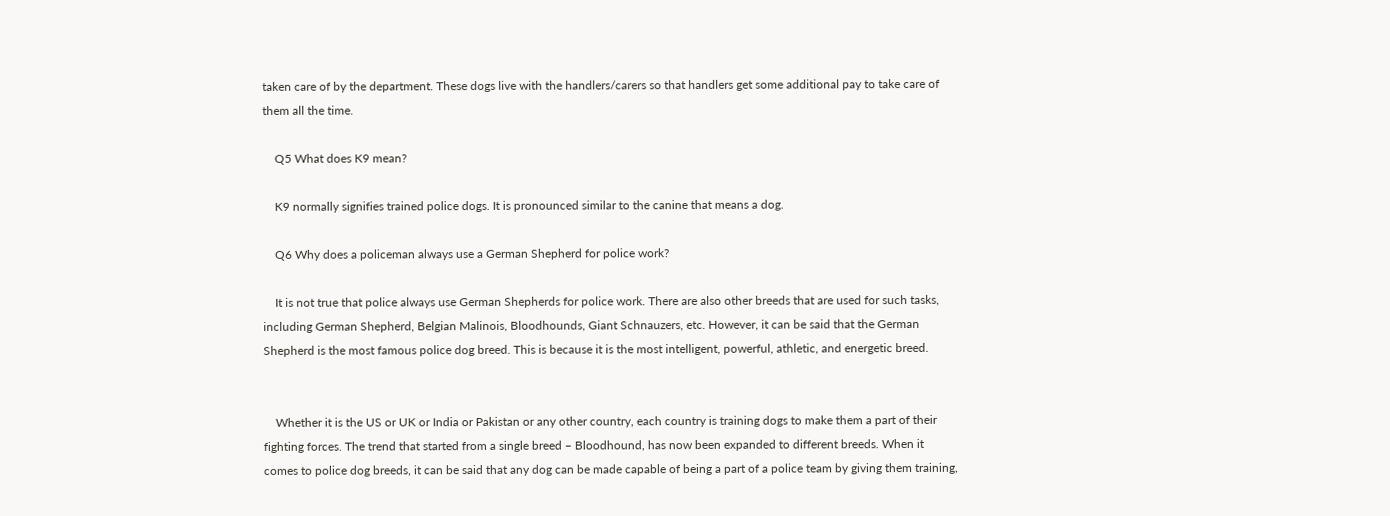taken care of by the department. These dogs live with the handlers/carers so that handlers get some additional pay to take care of them all the time.

    Q5 What does K9 mean?

    K9 normally signifies trained police dogs. It is pronounced similar to the canine that means a dog.

    Q6 Why does a policeman always use a German Shepherd for police work?

    It is not true that police always use German Shepherds for police work. There are also other breeds that are used for such tasks, including German Shepherd, Belgian Malinois, Bloodhounds, Giant Schnauzers, etc. However, it can be said that the German Shepherd is the most famous police dog breed. This is because it is the most intelligent, powerful, athletic, and energetic breed.


    Whether it is the US or UK or India or Pakistan or any other country, each country is training dogs to make them a part of their fighting forces. The trend that started from a single breed – Bloodhound, has now been expanded to different breeds. When it comes to police dog breeds, it can be said that any dog can be made capable of being a part of a police team by giving them training,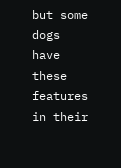but some dogs have these features in their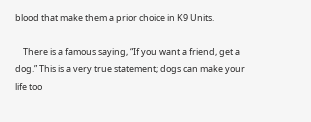blood that make them a prior choice in K9 Units.

    There is a famous saying, “If you want a friend, get a dog.” This is a very true statement; dogs can make your life too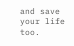and save your life too.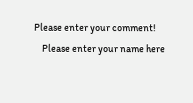Please enter your comment!
    Please enter your name here